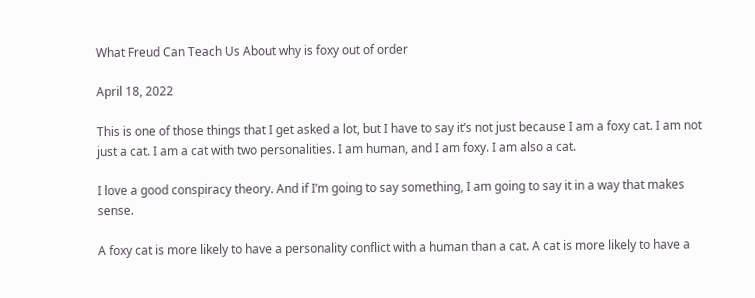What Freud Can Teach Us About why is foxy out of order

April 18, 2022

This is one of those things that I get asked a lot, but I have to say it’s not just because I am a foxy cat. I am not just a cat. I am a cat with two personalities. I am human, and I am foxy. I am also a cat.

I love a good conspiracy theory. And if I’m going to say something, I am going to say it in a way that makes sense.

A foxy cat is more likely to have a personality conflict with a human than a cat. A cat is more likely to have a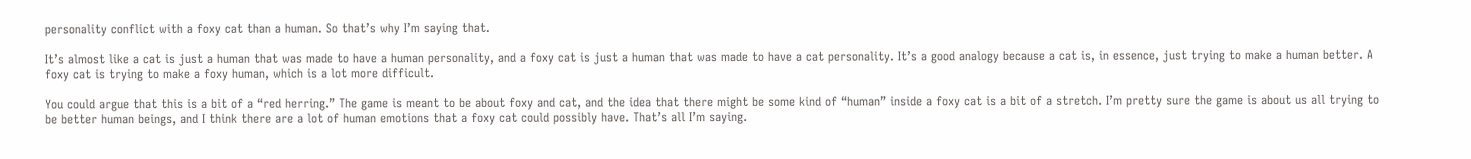personality conflict with a foxy cat than a human. So that’s why I’m saying that.

It’s almost like a cat is just a human that was made to have a human personality, and a foxy cat is just a human that was made to have a cat personality. It’s a good analogy because a cat is, in essence, just trying to make a human better. A foxy cat is trying to make a foxy human, which is a lot more difficult.

You could argue that this is a bit of a “red herring.” The game is meant to be about foxy and cat, and the idea that there might be some kind of “human” inside a foxy cat is a bit of a stretch. I’m pretty sure the game is about us all trying to be better human beings, and I think there are a lot of human emotions that a foxy cat could possibly have. That’s all I’m saying.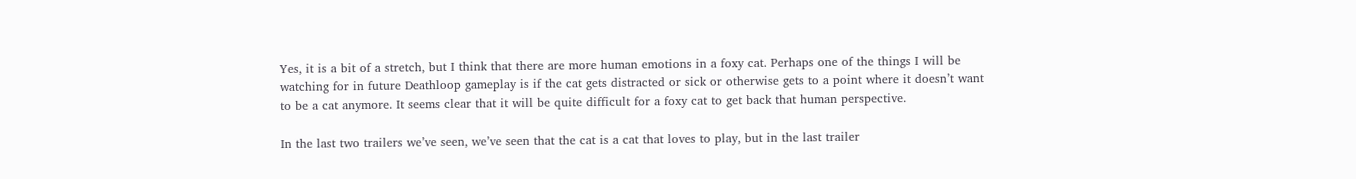Yes, it is a bit of a stretch, but I think that there are more human emotions in a foxy cat. Perhaps one of the things I will be watching for in future Deathloop gameplay is if the cat gets distracted or sick or otherwise gets to a point where it doesn’t want to be a cat anymore. It seems clear that it will be quite difficult for a foxy cat to get back that human perspective.

In the last two trailers we’ve seen, we’ve seen that the cat is a cat that loves to play, but in the last trailer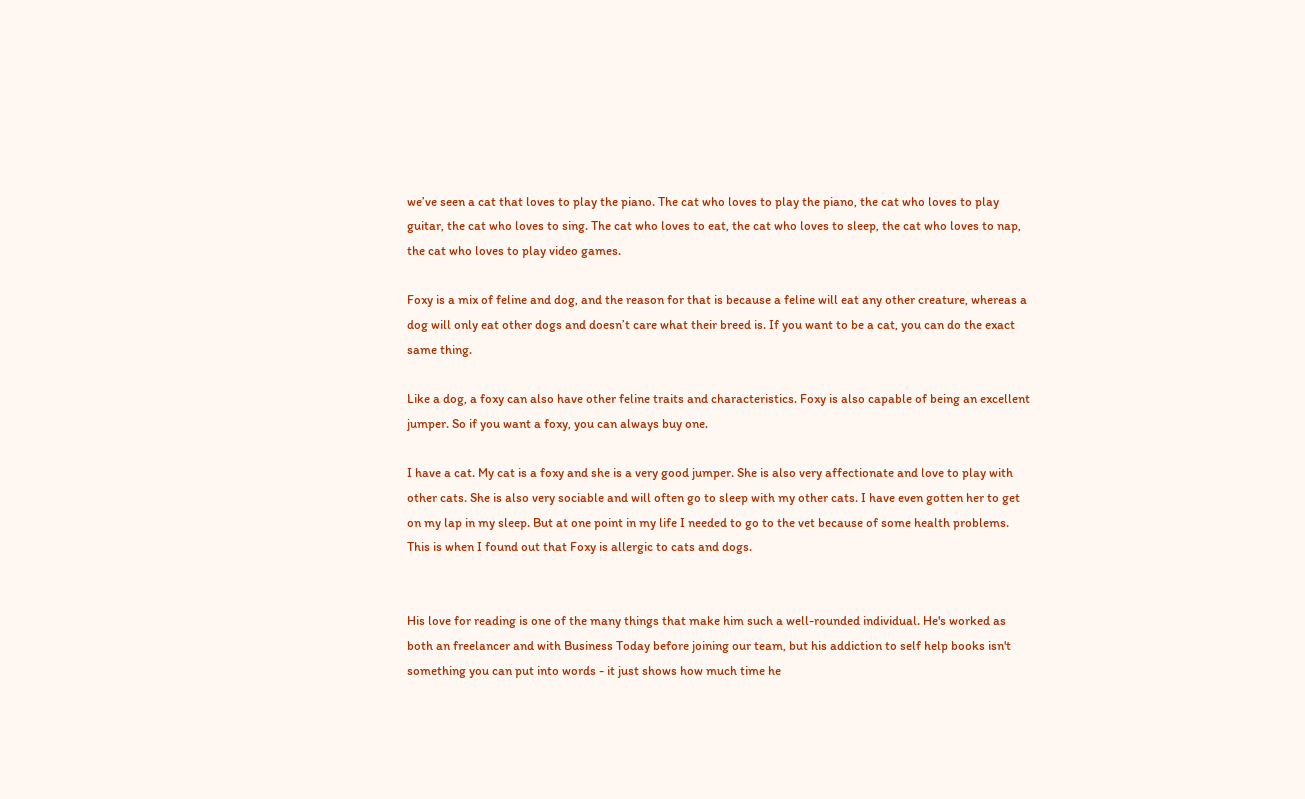we’ve seen a cat that loves to play the piano. The cat who loves to play the piano, the cat who loves to play guitar, the cat who loves to sing. The cat who loves to eat, the cat who loves to sleep, the cat who loves to nap, the cat who loves to play video games.

Foxy is a mix of feline and dog, and the reason for that is because a feline will eat any other creature, whereas a dog will only eat other dogs and doesn’t care what their breed is. If you want to be a cat, you can do the exact same thing.

Like a dog, a foxy can also have other feline traits and characteristics. Foxy is also capable of being an excellent jumper. So if you want a foxy, you can always buy one.

I have a cat. My cat is a foxy and she is a very good jumper. She is also very affectionate and love to play with other cats. She is also very sociable and will often go to sleep with my other cats. I have even gotten her to get on my lap in my sleep. But at one point in my life I needed to go to the vet because of some health problems. This is when I found out that Foxy is allergic to cats and dogs.


His love for reading is one of the many things that make him such a well-rounded individual. He's worked as both an freelancer and with Business Today before joining our team, but his addiction to self help books isn't something you can put into words - it just shows how much time he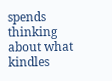spends thinking about what kindles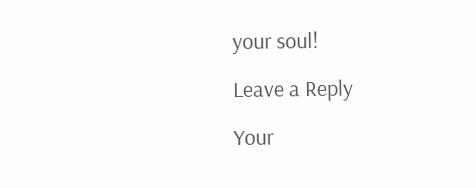your soul!

Leave a Reply

Your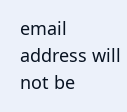email address will not be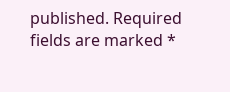published. Required fields are marked *